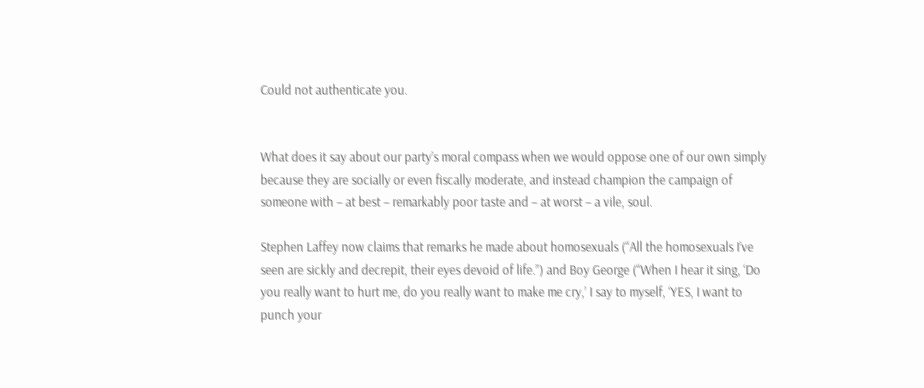Could not authenticate you.


What does it say about our party’s moral compass when we would oppose one of our own simply because they are socially or even fiscally moderate, and instead champion the campaign of someone with – at best – remarkably poor taste and – at worst – a vile, soul.

Stephen Laffey now claims that remarks he made about homosexuals (“All the homosexuals I’ve seen are sickly and decrepit, their eyes devoid of life.”) and Boy George (“When I hear it sing, ‘Do you really want to hurt me, do you really want to make me cry,’ I say to myself, ‘YES, I want to punch your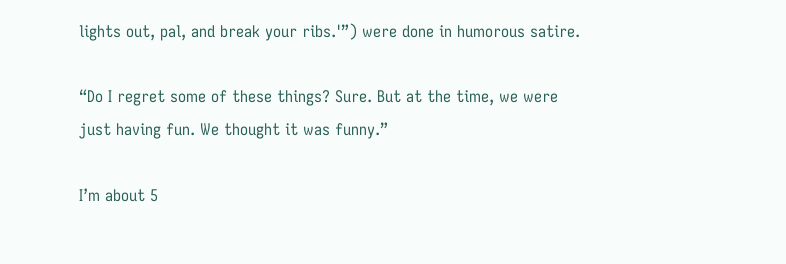lights out, pal, and break your ribs.'”) were done in humorous satire.

“Do I regret some of these things? Sure. But at the time, we were just having fun. We thought it was funny.”

I’m about 5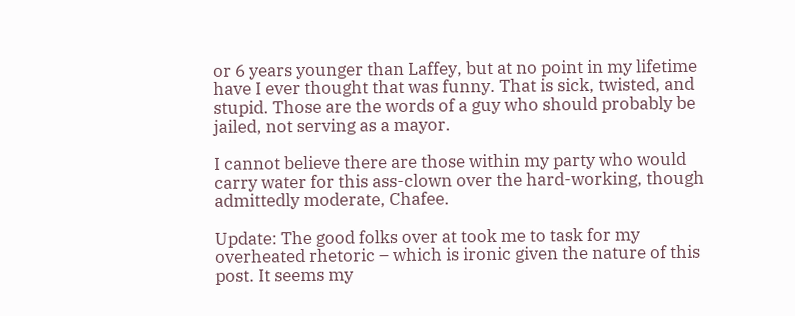or 6 years younger than Laffey, but at no point in my lifetime have I ever thought that was funny. That is sick, twisted, and stupid. Those are the words of a guy who should probably be jailed, not serving as a mayor.

I cannot believe there are those within my party who would carry water for this ass-clown over the hard-working, though admittedly moderate, Chafee.

Update: The good folks over at took me to task for my overheated rhetoric – which is ironic given the nature of this post. It seems my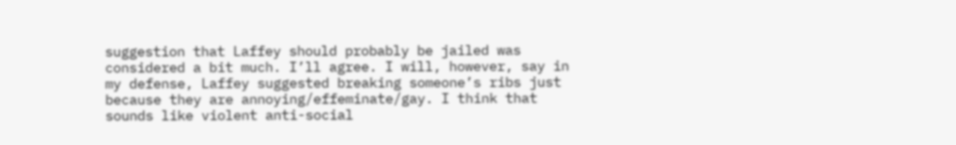suggestion that Laffey should probably be jailed was considered a bit much. I’ll agree. I will, however, say in my defense, Laffey suggested breaking someone’s ribs just because they are annoying/effeminate/gay. I think that sounds like violent anti-social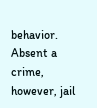behavior. Absent a crime, however, jail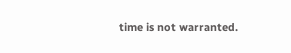time is not warranted.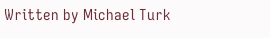Written by Michael Turk